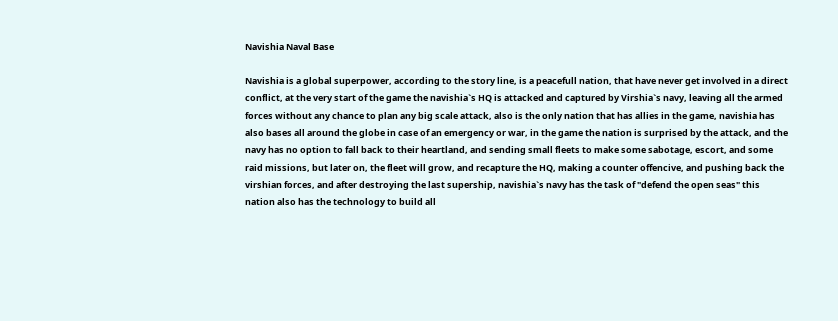Navishia Naval Base

Navishia is a global superpower, according to the story line, is a peacefull nation, that have never get involved in a direct conflict, at the very start of the game the navishia`s HQ is attacked and captured by Virshia`s navy, leaving all the armed forces without any chance to plan any big scale attack, also is the only nation that has allies in the game, navishia has also bases all around the globe in case of an emergency or war, in the game the nation is surprised by the attack, and the navy has no option to fall back to their heartland, and sending small fleets to make some sabotage, escort, and some raid missions, but later on, the fleet will grow, and recapture the HQ, making a counter offencive, and pushing back the virshian forces, and after destroying the last supership, navishia`s navy has the task of "defend the open seas" this nation also has the technology to build all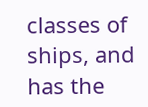classes of ships, and has the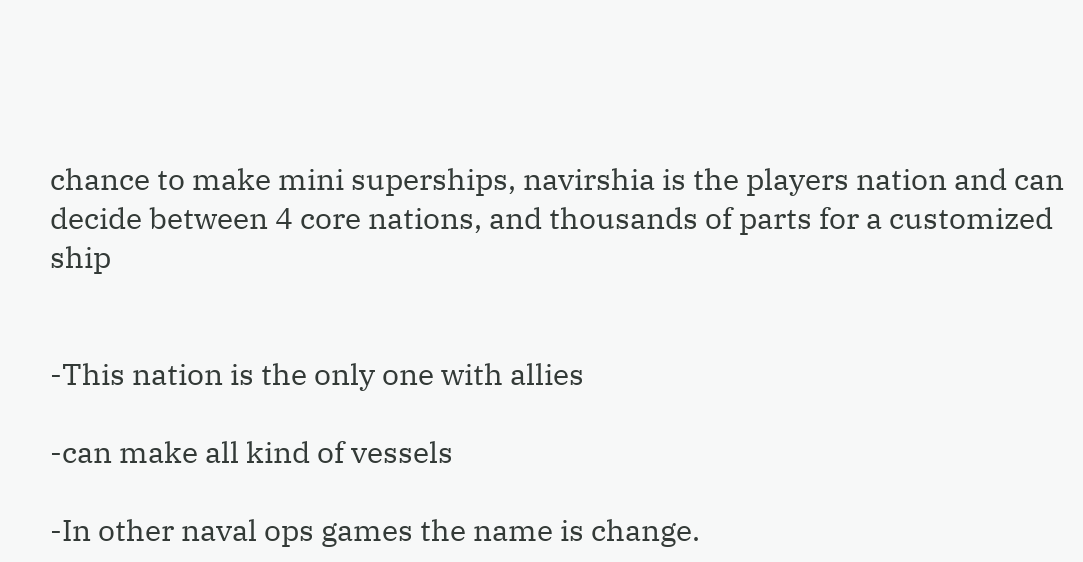chance to make mini superships, navirshia is the players nation and can decide between 4 core nations, and thousands of parts for a customized ship


-This nation is the only one with allies

-can make all kind of vessels

-In other naval ops games the name is change.